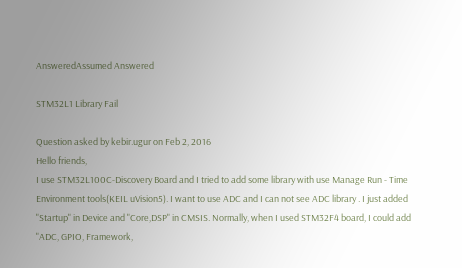AnsweredAssumed Answered

STM32L1 Library Fail

Question asked by kebir.ugur on Feb 2, 2016
Hello friends,
I use STM32L100C-Discovery Board and I tried to add some library with use Manage Run - Time Environment tools(KEIL uVision5). I want to use ADC and I can not see ADC library . I just added "Startup" in Device and "Core,DSP" in CMSIS. Normally, when I used STM32F4 board, I could add "ADC, GPIO, Framework,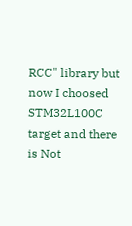RCC" library but now I choosed  STM32L100C target and there is Not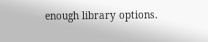enough library options.